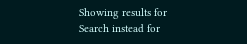Showing results for
Search instead for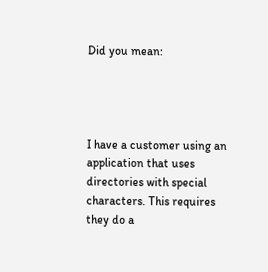Did you mean:




I have a customer using an application that uses directories with special characters. This requires they do a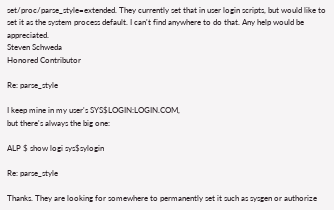set/proc/parse_style=extended. They currently set that in user login scripts, but would like to set it as the system process default. I can't find anywhere to do that. Any help would be appreciated.
Steven Schweda
Honored Contributor

Re: parse_style

I keep mine in my user's SYS$LOGIN:LOGIN.COM,
but there's always the big one:

ALP $ show logi sys$sylogin

Re: parse_style

Thanks. They are looking for somewhere to permanently set it such as sysgen or authorize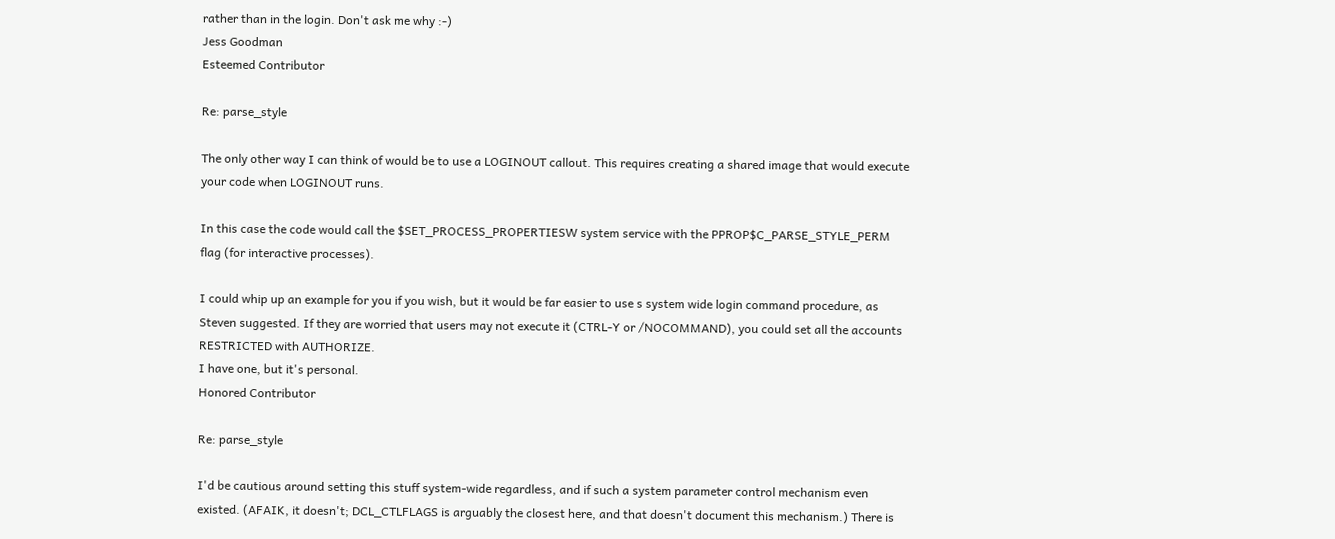rather than in the login. Don't ask me why :-)
Jess Goodman
Esteemed Contributor

Re: parse_style

The only other way I can think of would be to use a LOGINOUT callout. This requires creating a shared image that would execute your code when LOGINOUT runs.

In this case the code would call the $SET_PROCESS_PROPERTIESW system service with the PPROP$C_PARSE_STYLE_PERM flag (for interactive processes).

I could whip up an example for you if you wish, but it would be far easier to use s system wide login command procedure, as Steven suggested. If they are worried that users may not execute it (CTRL-Y or /NOCOMMAND), you could set all the accounts RESTRICTED with AUTHORIZE.
I have one, but it's personal.
Honored Contributor

Re: parse_style

I'd be cautious around setting this stuff system-wide regardless, and if such a system parameter control mechanism even existed. (AFAIK, it doesn't; DCL_CTLFLAGS is arguably the closest here, and that doesn't document this mechanism.) There is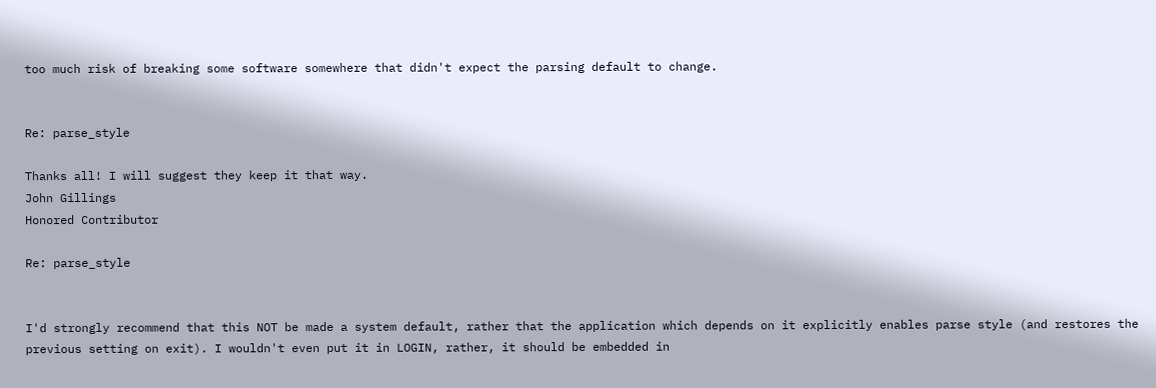too much risk of breaking some software somewhere that didn't expect the parsing default to change.


Re: parse_style

Thanks all! I will suggest they keep it that way.
John Gillings
Honored Contributor

Re: parse_style


I'd strongly recommend that this NOT be made a system default, rather that the application which depends on it explicitly enables parse style (and restores the previous setting on exit). I wouldn't even put it in LOGIN, rather, it should be embedded in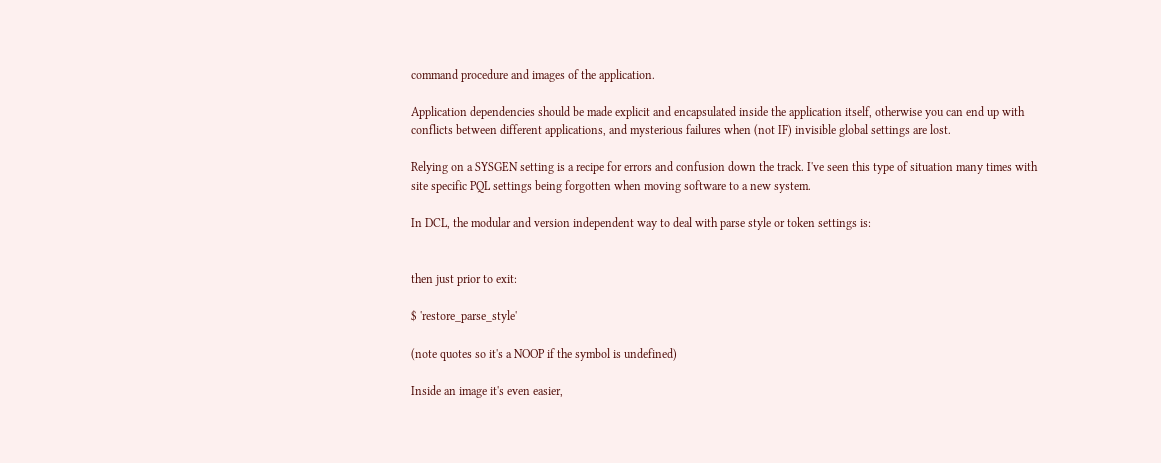command procedure and images of the application.

Application dependencies should be made explicit and encapsulated inside the application itself, otherwise you can end up with conflicts between different applications, and mysterious failures when (not IF) invisible global settings are lost.

Relying on a SYSGEN setting is a recipe for errors and confusion down the track. I've seen this type of situation many times with site specific PQL settings being forgotten when moving software to a new system.

In DCL, the modular and version independent way to deal with parse style or token settings is:


then just prior to exit:

$ 'restore_parse_style'

(note quotes so it's a NOOP if the symbol is undefined)

Inside an image it's even easier,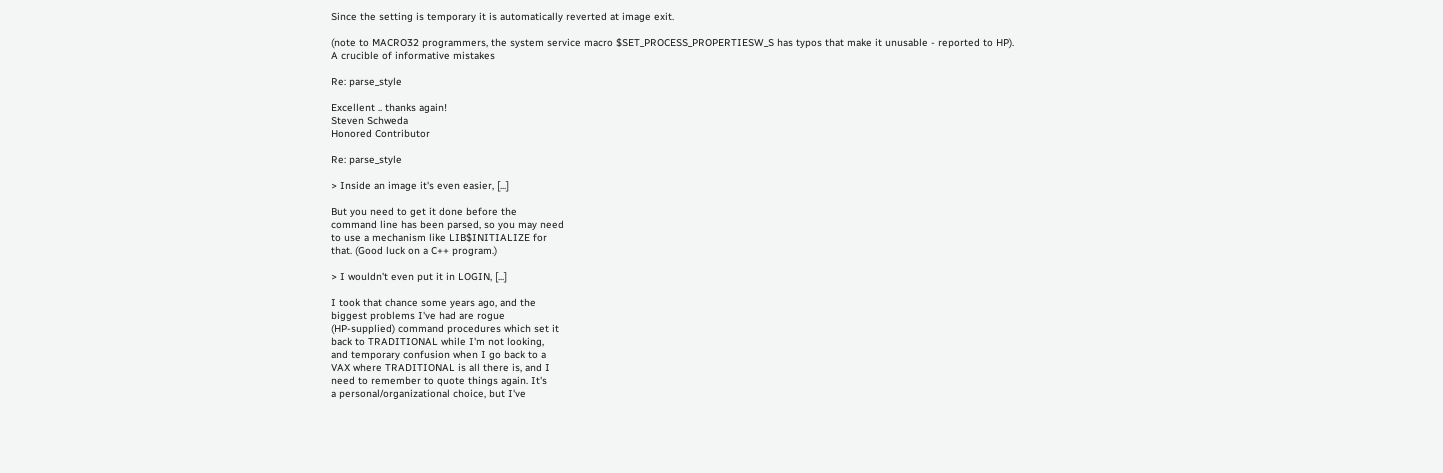Since the setting is temporary it is automatically reverted at image exit.

(note to MACRO32 programmers, the system service macro $SET_PROCESS_PROPERTIESW_S has typos that make it unusable - reported to HP).
A crucible of informative mistakes

Re: parse_style

Excellent .. thanks again!
Steven Schweda
Honored Contributor

Re: parse_style

> Inside an image it's even easier, [...]

But you need to get it done before the
command line has been parsed, so you may need
to use a mechanism like LIB$INITIALIZE for
that. (Good luck on a C++ program.)

> I wouldn't even put it in LOGIN, [...]

I took that chance some years ago, and the
biggest problems I've had are rogue
(HP-supplied) command procedures which set it
back to TRADITIONAL while I'm not looking,
and temporary confusion when I go back to a
VAX where TRADITIONAL is all there is, and I
need to remember to quote things again. It's
a personal/organizational choice, but I've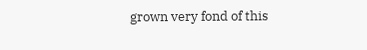grown very fond of this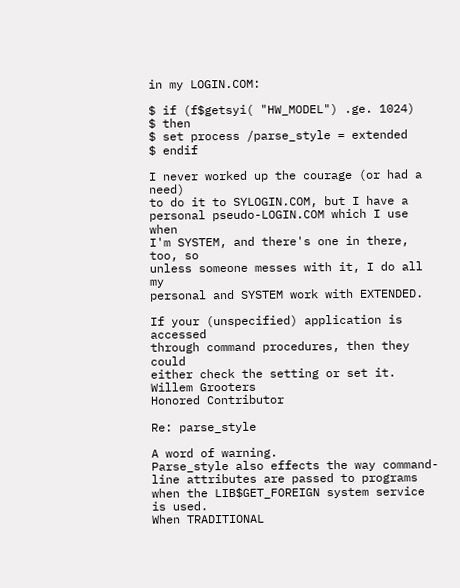in my LOGIN.COM:

$ if (f$getsyi( "HW_MODEL") .ge. 1024)
$ then
$ set process /parse_style = extended
$ endif

I never worked up the courage (or had a need)
to do it to SYLOGIN.COM, but I have a
personal pseudo-LOGIN.COM which I use when
I'm SYSTEM, and there's one in there, too, so
unless someone messes with it, I do all my
personal and SYSTEM work with EXTENDED.

If your (unspecified) application is accessed
through command procedures, then they could
either check the setting or set it.
Willem Grooters
Honored Contributor

Re: parse_style

A word of warning.
Parse_style also effects the way command-line attributes are passed to programs when the LIB$GET_FOREIGN system service is used.
When TRADITIONAL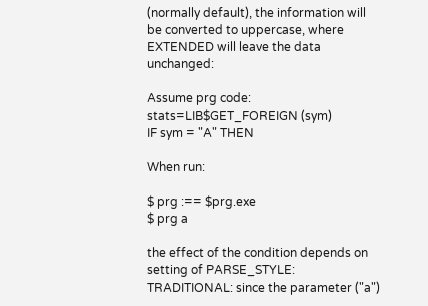(normally default), the information will be converted to uppercase, where EXTENDED will leave the data unchanged:

Assume prg code:
stats=LIB$GET_FOREIGN (sym)
IF sym = "A" THEN

When run:

$ prg :== $prg.exe
$ prg a

the effect of the condition depends on setting of PARSE_STYLE:
TRADITIONAL: since the parameter ("a")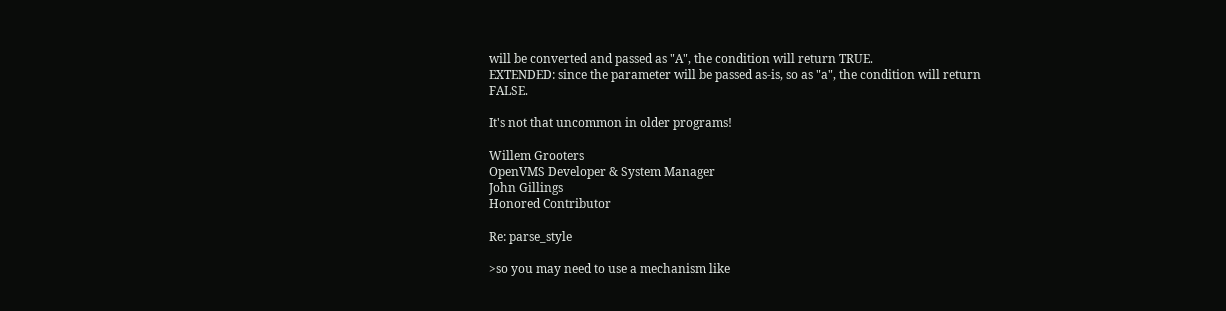will be converted and passed as "A", the condition will return TRUE.
EXTENDED: since the parameter will be passed as-is, so as "a", the condition will return FALSE.

It's not that uncommon in older programs!

Willem Grooters
OpenVMS Developer & System Manager
John Gillings
Honored Contributor

Re: parse_style

>so you may need to use a mechanism like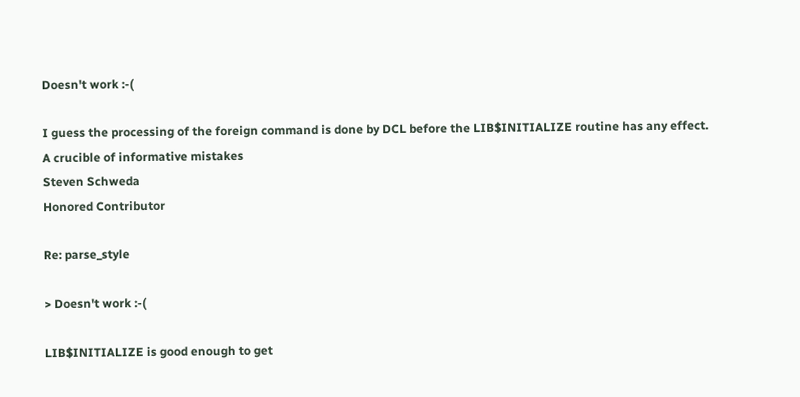Doesn't work :-(

I guess the processing of the foreign command is done by DCL before the LIB$INITIALIZE routine has any effect.
A crucible of informative mistakes
Steven Schweda
Honored Contributor

Re: parse_style

> Doesn't work :-(

LIB$INITIALIZE is good enough to get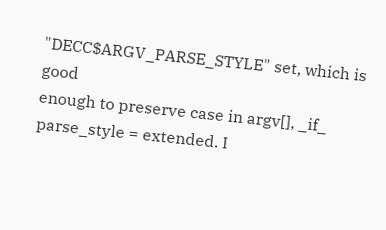"DECC$ARGV_PARSE_STYLE" set, which is good
enough to preserve case in argv[], _if_
parse_style = extended. I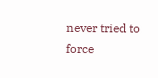never tried to
force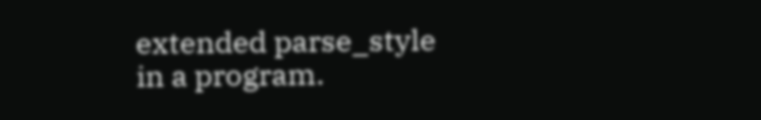extended parse_style in a program.